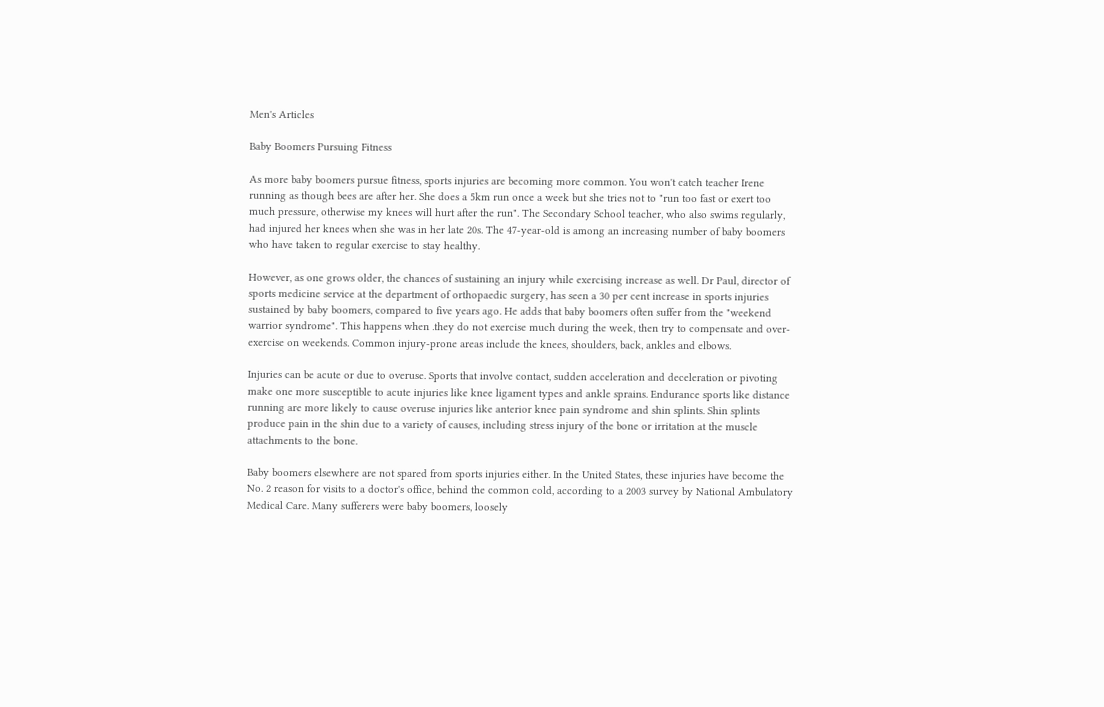Men's Articles

Baby Boomers Pursuing Fitness

As more baby boomers pursue fitness, sports injuries are becoming more common. You won't catch teacher Irene running as though bees are after her. She does a 5km run once a week but she tries not to "run too fast or exert too much pressure, otherwise my knees will hurt after the run". The Secondary School teacher, who also swims regularly, had injured her knees when she was in her late 20s. The 47-year-old is among an increasing number of baby boomers who have taken to regular exercise to stay healthy.

However, as one grows older, the chances of sustaining an injury while exercising increase as well. Dr Paul, director of sports medicine service at the department of orthopaedic surgery, has seen a 30 per cent increase in sports injuries sustained by baby boomers, compared to five years ago. He adds that baby boomers often suffer from the "weekend warrior syndrome". This happens when .they do not exercise much during the week, then try to compensate and over-exercise on weekends. Common injury-prone areas include the knees, shoulders, back, ankles and elbows.

Injuries can be acute or due to overuse. Sports that involve contact, sudden acceleration and deceleration or pivoting make one more susceptible to acute injuries like knee ligament types and ankle sprains. Endurance sports like distance running are more likely to cause overuse injuries like anterior knee pain syndrome and shin splints. Shin splints produce pain in the shin due to a variety of causes, including stress injury of the bone or irritation at the muscle attachments to the bone.

Baby boomers elsewhere are not spared from sports injuries either. In the United States, these injuries have become the No. 2 reason for visits to a doctor's office, behind the common cold, according to a 2003 survey by National Ambulatory Medical Care. Many sufferers were baby boomers, loosely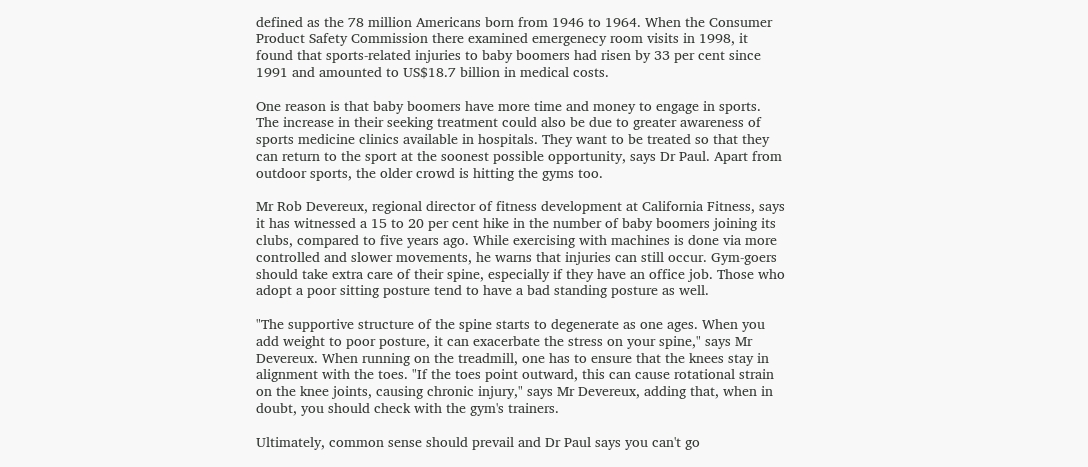defined as the 78 million Americans born from 1946 to 1964. When the Consumer Product Safety Commission there examined emergenecy room visits in 1998, it found that sports-related injuries to baby boomers had risen by 33 per cent since 1991 and amounted to US$18.7 billion in medical costs.

One reason is that baby boomers have more time and money to engage in sports. The increase in their seeking treatment could also be due to greater awareness of sports medicine clinics available in hospitals. They want to be treated so that they can return to the sport at the soonest possible opportunity, says Dr Paul. Apart from outdoor sports, the older crowd is hitting the gyms too.

Mr Rob Devereux, regional director of fitness development at California Fitness, says it has witnessed a 15 to 20 per cent hike in the number of baby boomers joining its clubs, compared to five years ago. While exercising with machines is done via more controlled and slower movements, he warns that injuries can still occur. Gym-goers should take extra care of their spine, especially if they have an office job. Those who adopt a poor sitting posture tend to have a bad standing posture as well.

"The supportive structure of the spine starts to degenerate as one ages. When you add weight to poor posture, it can exacerbate the stress on your spine," says Mr Devereux. When running on the treadmill, one has to ensure that the knees stay in alignment with the toes. "If the toes point outward, this can cause rotational strain on the knee joints, causing chronic injury," says Mr Devereux, adding that, when in doubt, you should check with the gym's trainers.

Ultimately, common sense should prevail and Dr Paul says you can't go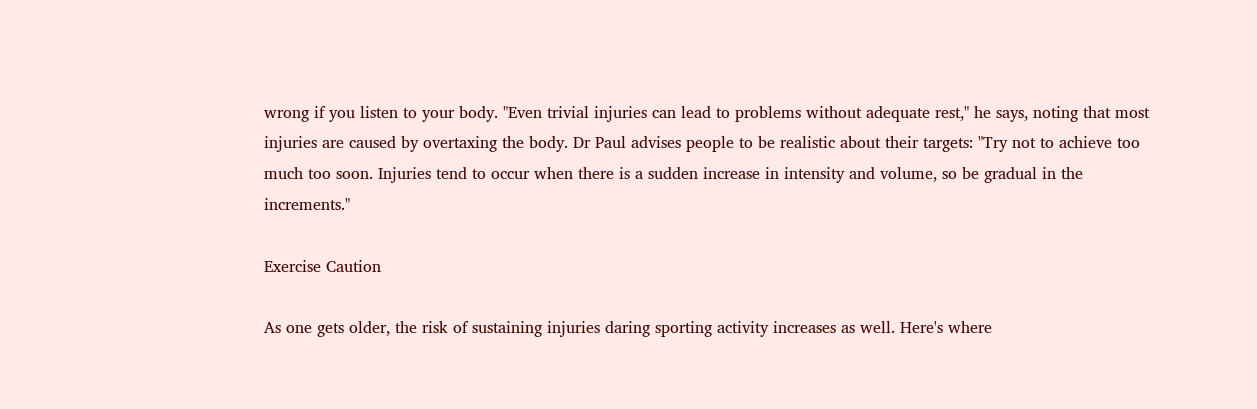wrong if you listen to your body. "Even trivial injuries can lead to problems without adequate rest," he says, noting that most injuries are caused by overtaxing the body. Dr Paul advises people to be realistic about their targets: "Try not to achieve too much too soon. Injuries tend to occur when there is a sudden increase in intensity and volume, so be gradual in the increments."

Exercise Caution

As one gets older, the risk of sustaining injuries daring sporting activity increases as well. Here's where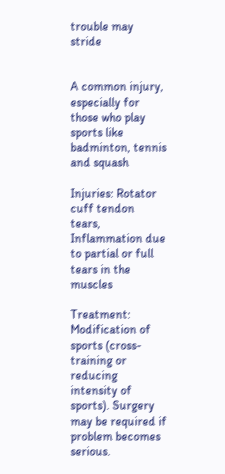trouble may stride


A common injury, especially for those who play sports like badminton, tennis and squash

Injuries: Rotator cuff tendon tears, Inflammation due to partial or full tears in the muscles

Treatment: Modification of sports (cross-training or reducing intensity of sports). Surgery may be required if problem becomes serious.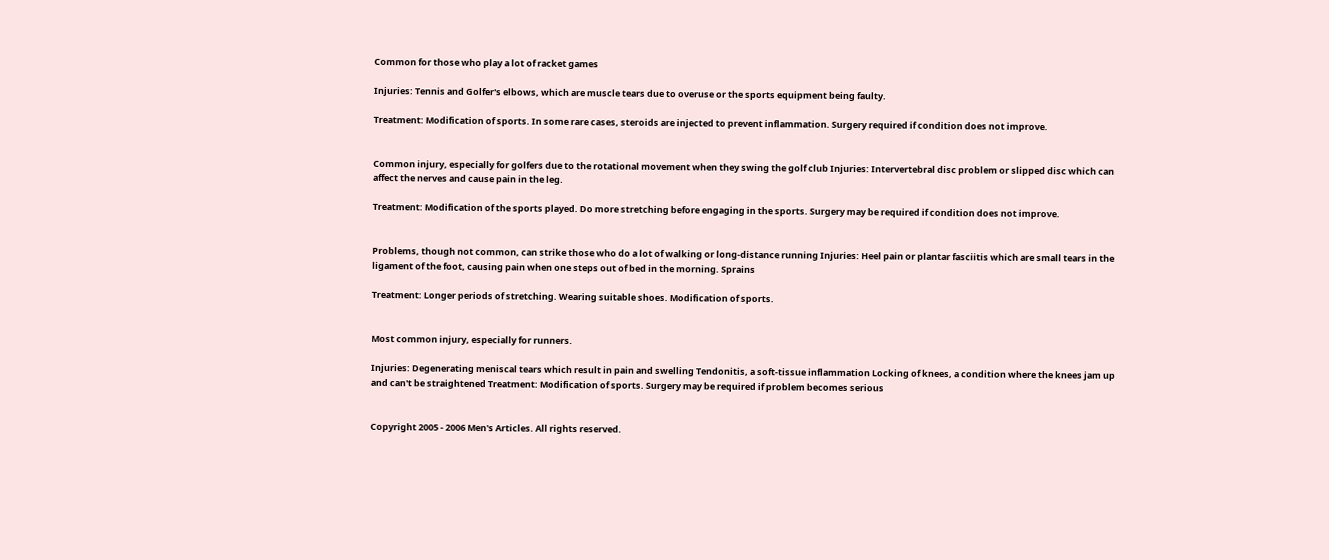Common for those who play a lot of racket games

Injuries: Tennis and Golfer's elbows, which are muscle tears due to overuse or the sports equipment being faulty.

Treatment: Modification of sports. In some rare cases, steroids are injected to prevent inflammation. Surgery required if condition does not improve.


Common injury, especially for golfers due to the rotational movement when they swing the golf club Injuries: Intervertebral disc problem or slipped disc which can affect the nerves and cause pain in the leg.

Treatment: Modification of the sports played. Do more stretching before engaging in the sports. Surgery may be required if condition does not improve.


Problems, though not common, can strike those who do a lot of walking or long-distance running Injuries: Heel pain or plantar fasciitis which are small tears in the ligament of the foot, causing pain when one steps out of bed in the morning. Sprains

Treatment: Longer periods of stretching. Wearing suitable shoes. Modification of sports.


Most common injury, especially for runners.

Injuries: Degenerating meniscal tears which result in pain and swelling Tendonitis, a soft-tissue inflammation Locking of knees, a condition where the knees jam up and can't be straightened Treatment: Modification of sports. Surgery may be required if problem becomes serious


Copyright 2005 - 2006 Men's Articles. All rights reserved.